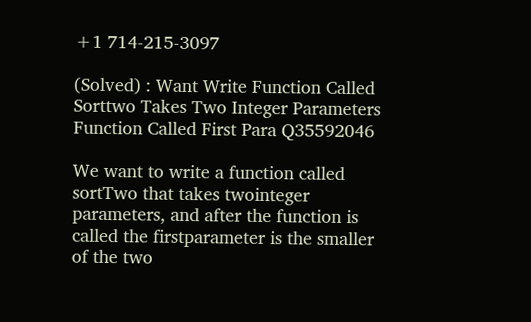+1 714-215-3097

(Solved) : Want Write Function Called Sorttwo Takes Two Integer Parameters Function Called First Para Q35592046

We want to write a function called sortTwo that takes twointeger parameters, and after the function is called the firstparameter is the smaller of the two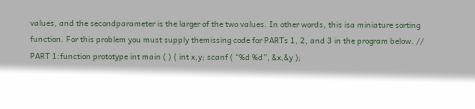values, and the secondparameter is the larger of the two values. In other words, this isa miniature sorting function. For this problem you must supply themissing code for PARTs 1, 2, and 3 in the program below. // PART 1:function prototype int main ( ) { int x,y; scanf ( “%d %d”, &x,&y );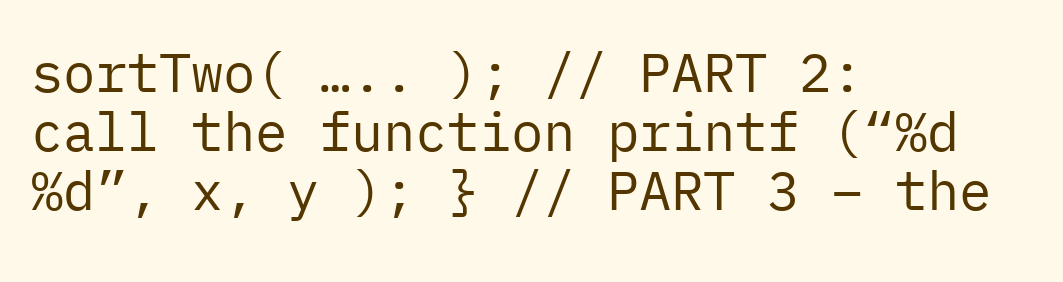sortTwo( ….. ); // PART 2: call the function printf (“%d %d”, x, y ); } // PART 3 – the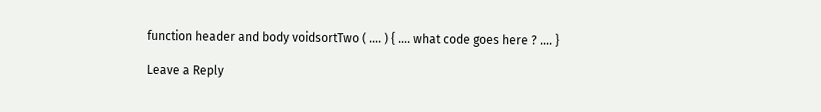function header and body voidsortTwo ( …. ) { …. what code goes here ? …. }

Leave a Reply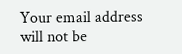Your email address will not be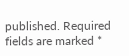published. Required fields are marked *